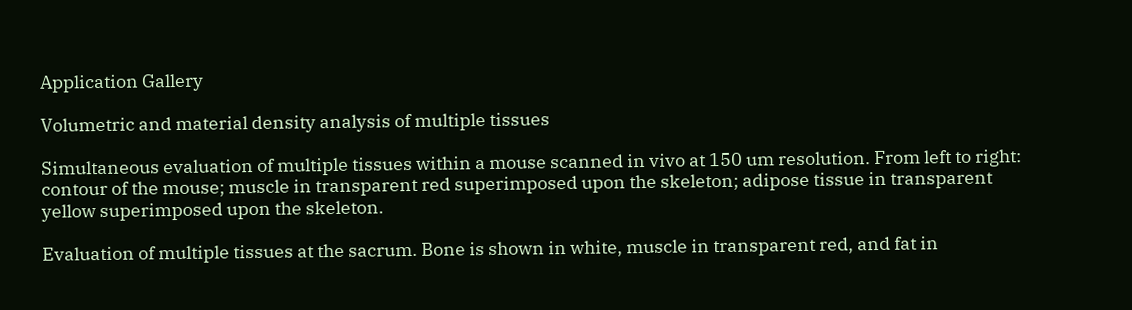Application Gallery

Volumetric and material density analysis of multiple tissues

Simultaneous evaluation of multiple tissues within a mouse scanned in vivo at 150 um resolution. From left to right: contour of the mouse; muscle in transparent red superimposed upon the skeleton; adipose tissue in transparent yellow superimposed upon the skeleton.

Evaluation of multiple tissues at the sacrum. Bone is shown in white, muscle in transparent red, and fat in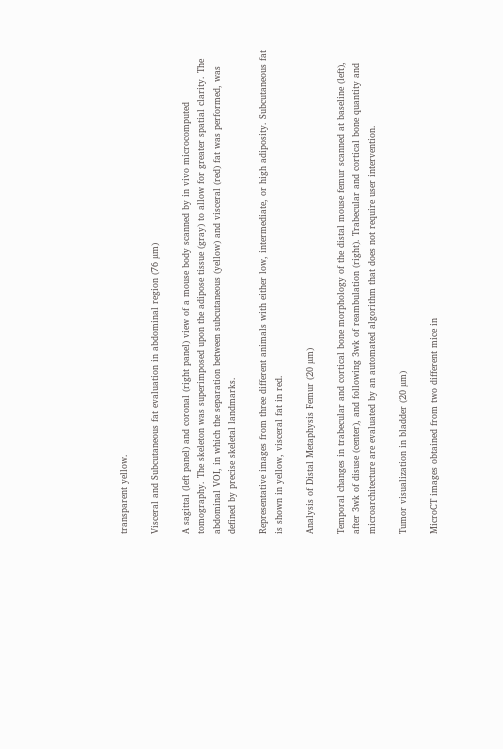transparent yellow.

Visceral and Subcutaneous fat evaluation in abdominal region (76 µm)

A sagittal (left panel) and coronal (right panel) view of a mouse body scanned by in vivo microcomputed tomography. The skeleton was superimposed upon the adipose tissue (gray) to allow for greater spatial clarity. The abdominal VOI, in which the separation between subcutaneous (yellow) and visceral (red) fat was performed, was defined by precise skeletal landmarks.

Representative images from three different animals with either low, intermediate, or high adiposity. Subcutaneous fat is shown in yellow, visceral fat in red.

Analysis of Distal Metaphysis Femur (20 µm)

Temporal changes in trabecular and cortical bone morphology of the distal mouse femur scanned at baseline (left), after 3wk of disuse (center), and following 3wk of reambulation (right). Trabecular and cortical bone quantity and microarchitecture are evaluated by an automated algorithm that does not require user intervention.

Tumor visualization in bladder (20 µm)

MicroCT images obtained from two different mice in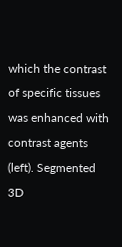which the contrast of specific tissues was enhanced with contrast agents (left). Segmented 3D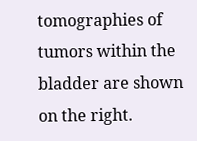tomographies of tumors within the bladder are shown on the right.